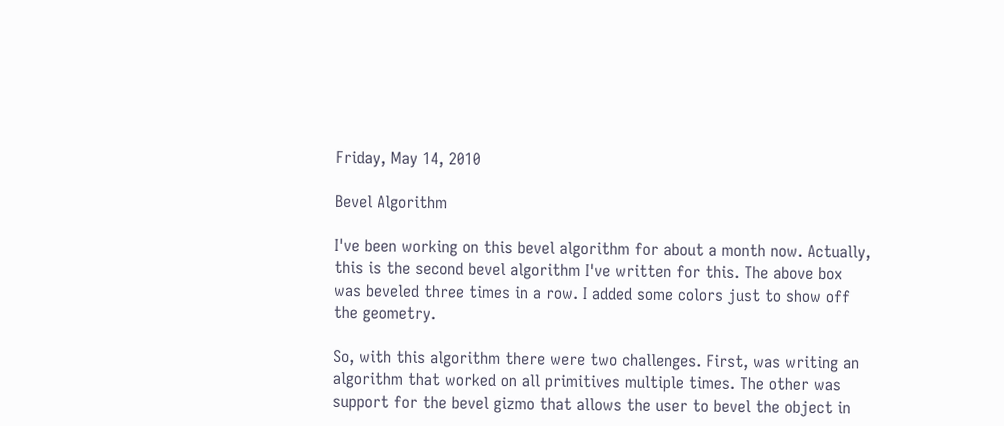Friday, May 14, 2010

Bevel Algorithm

I've been working on this bevel algorithm for about a month now. Actually, this is the second bevel algorithm I've written for this. The above box was beveled three times in a row. I added some colors just to show off the geometry.

So, with this algorithm there were two challenges. First, was writing an algorithm that worked on all primitives multiple times. The other was support for the bevel gizmo that allows the user to bevel the object in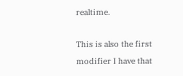realtime.

This is also the first modifier I have that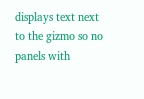displays text next to the gizmo so no panels with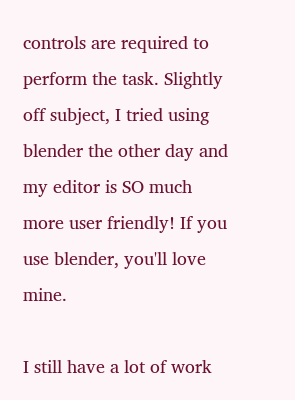controls are required to perform the task. Slightly off subject, I tried using blender the other day and my editor is SO much more user friendly! If you use blender, you'll love mine.

I still have a lot of work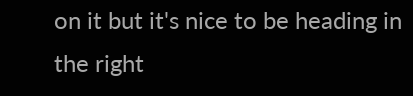on it but it's nice to be heading in the right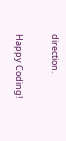direction.

Happy Coding!